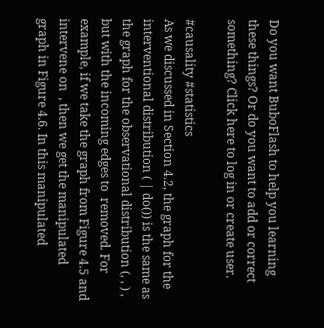Do you want BuboFlash to help you learning these things? Or do you want to add or correct something? Click here to log in or create user.

#causality #statistics
As we discussed in Section 4.2, the graph for the interventional distribution ( | do()) is the same as the graph for the observational distribution (, , ) , but with the incoming edges to  removed. For example, if we take the graph from Figure 4.5 and intervene on  , then we get the manipulated graph in Figure 4.6. In this manipulated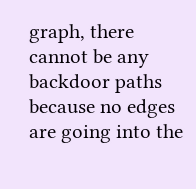graph, there cannot be any backdoor paths because no edges are going into the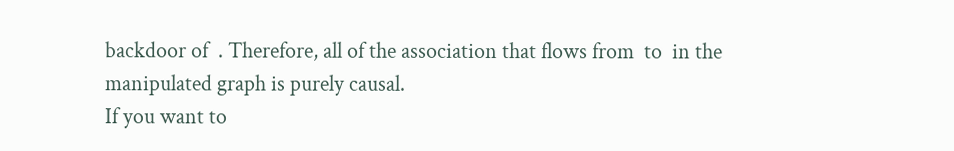backdoor of  . Therefore, all of the association that flows from  to  in the manipulated graph is purely causal.
If you want to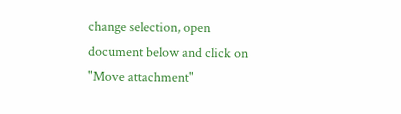change selection, open document below and click on "Move attachment"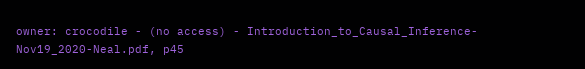owner: crocodile - (no access) - Introduction_to_Causal_Inference-Nov19_2020-Neal.pdf, p45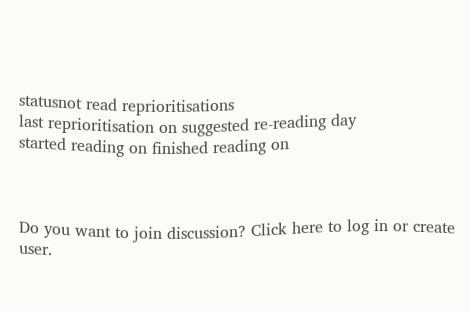statusnot read reprioritisations
last reprioritisation on suggested re-reading day
started reading on finished reading on



Do you want to join discussion? Click here to log in or create user.